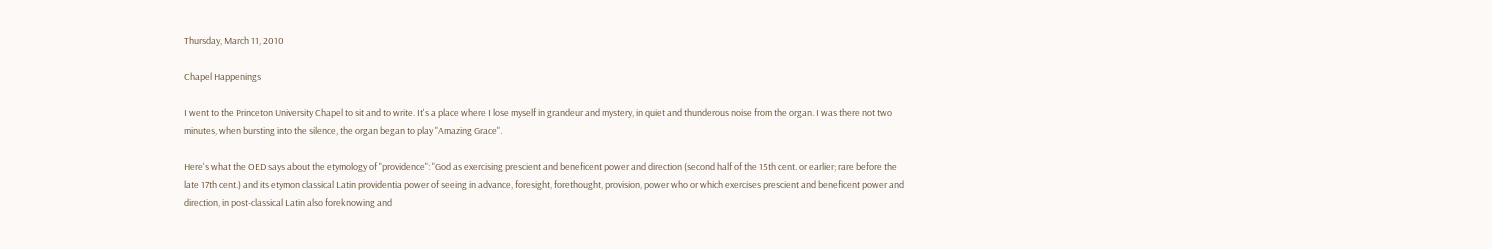Thursday, March 11, 2010

Chapel Happenings

I went to the Princeton University Chapel to sit and to write. It's a place where I lose myself in grandeur and mystery, in quiet and thunderous noise from the organ. I was there not two minutes, when bursting into the silence, the organ began to play "Amazing Grace".

Here's what the OED says about the etymology of "providence": "God as exercising prescient and beneficent power and direction (second half of the 15th cent. or earlier; rare before the late 17th cent.) and its etymon classical Latin providentia power of seeing in advance, foresight, forethought, provision, power who or which exercises prescient and beneficent power and direction, in post-classical Latin also foreknowing and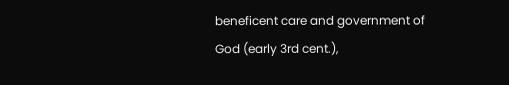beneficent care and government of God (early 3rd cent.),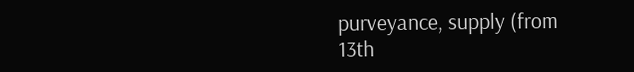purveyance, supply (from 13th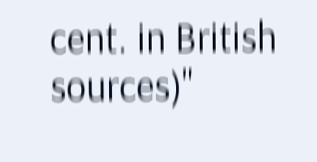cent. in British sources)"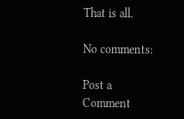That is all.

No comments:

Post a Comment